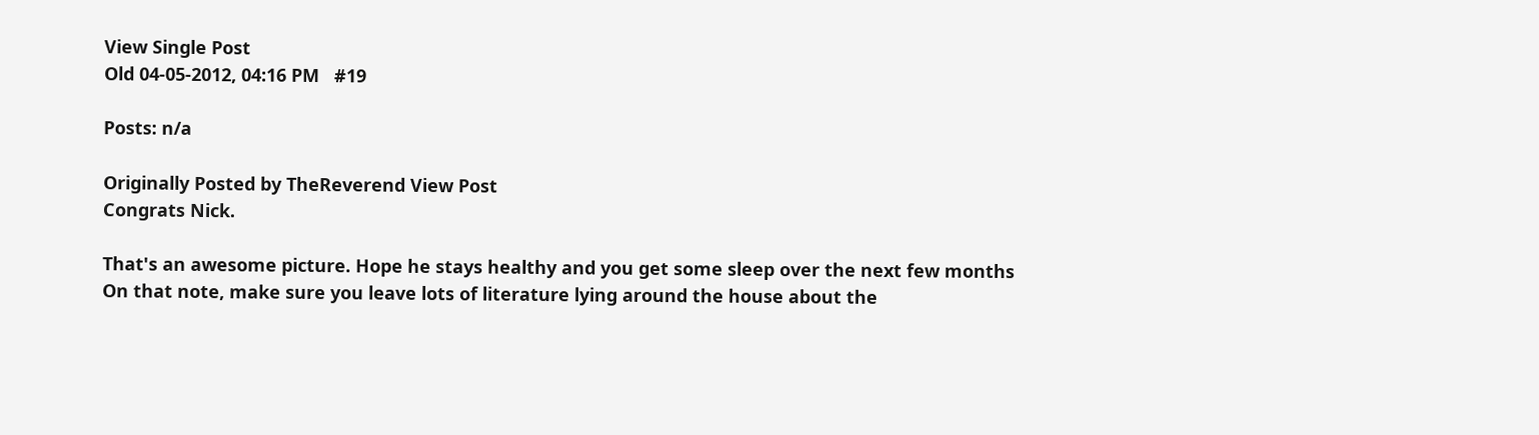View Single Post
Old 04-05-2012, 04:16 PM   #19

Posts: n/a

Originally Posted by TheReverend View Post
Congrats Nick.

That's an awesome picture. Hope he stays healthy and you get some sleep over the next few months
On that note, make sure you leave lots of literature lying around the house about the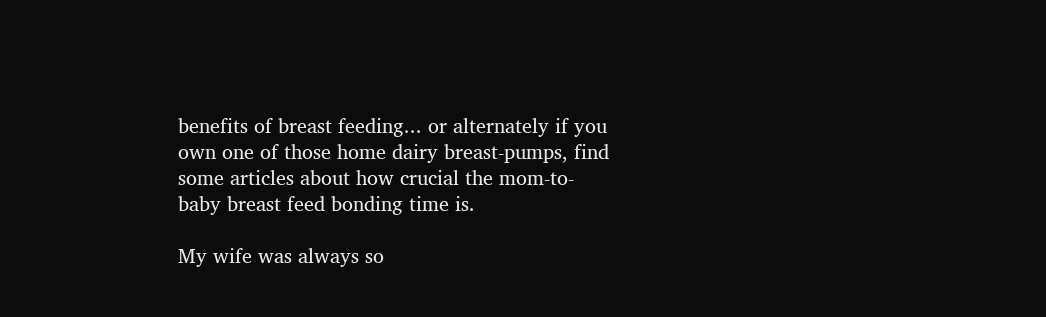benefits of breast feeding... or alternately if you own one of those home dairy breast-pumps, find some articles about how crucial the mom-to-baby breast feed bonding time is.

My wife was always so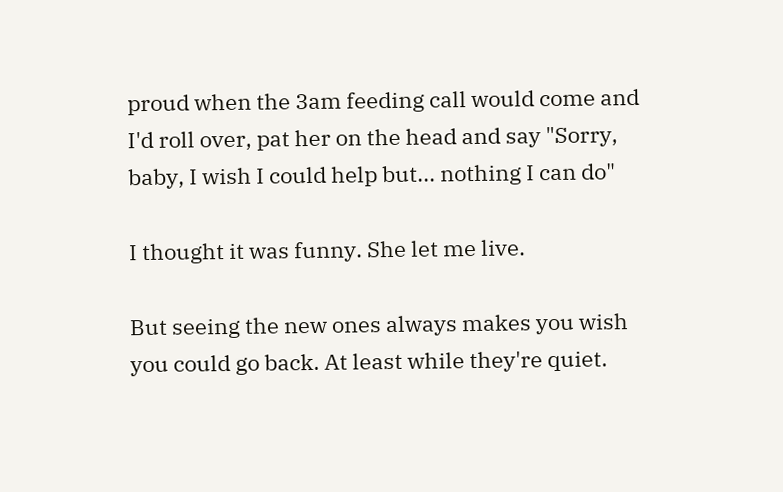proud when the 3am feeding call would come and I'd roll over, pat her on the head and say "Sorry, baby, I wish I could help but... nothing I can do"

I thought it was funny. She let me live.

But seeing the new ones always makes you wish you could go back. At least while they're quiet.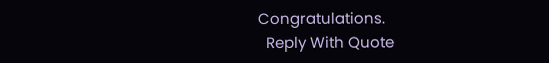Congratulations.
  Reply With Quote